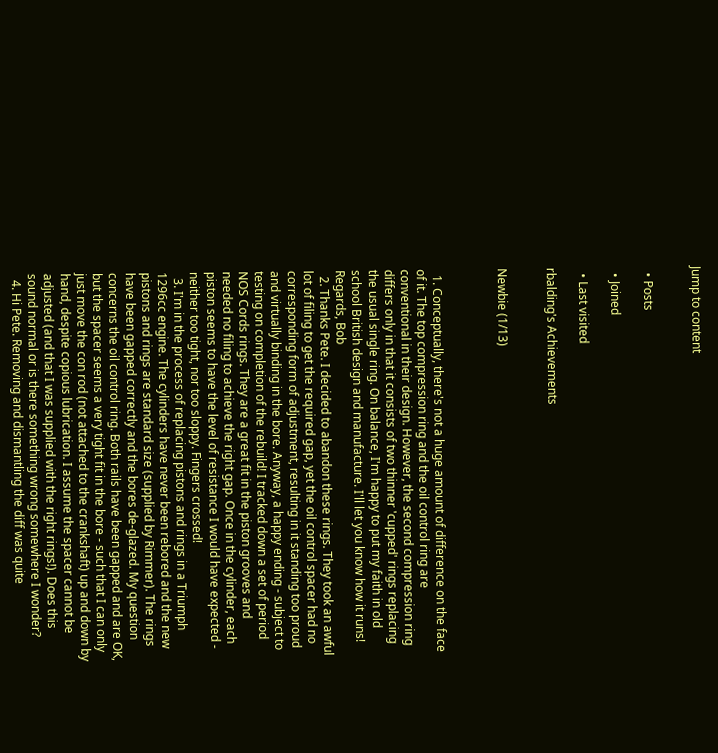Jump to content


  • Posts

  • Joined

  • Last visited

rbalding's Achievements


Newbie (1/13)



  1. Conceptually, there's not a huge amount of difference on the face of it. The top compression ring and the oil control ring are conventional in their design. However, the second compression ring differs only in that it consists of two thinner 'cupped' rings replacing the usual single ring. On balance, I'm happy to put my faith in old school British design and manufacture. I'll let you know how it runs! Regards, Bob
  2. Thanks Pete. I decided to abandon these rings. They took an awful lot of filing to get the required gap, yet the oil control spacer had no corresponding form of adjustment, resulting in it standing too proud and virtually binding in the bore. Anyway, a happy ending - subject to testing on completion of the rebuild! I tracked down a set of period NOS Cords rings. They are a great fit in the piston grooves and needed no filing to achieve the right gap. Once in the cylinder, each piston seems to have the level of resistance I would have expected - neither too tight, nor too sloppy. Fingers crossed!
  3. I'm in the process of replacing pistons and rings in a Triumph 1296cc engine. The cylinders have never been rebored and the new pistons and rings are standard size (supplied by Rimmer). The rings have been gapped correctly and the bores de-glazed. My question concerns the oil control ring. Both rails have been gapped and are OK, but the spacer seems a very tight fit in the bore - such that I can only just move the con rod (not attached to the crankshaft) up and down by hand, despite copious lubrication. I assume the spacer cannot be adjusted (and that I was supplied with the right rings!). Does this sound normal or is there something wrong somewhere I wonder?
  4. Hi Pete. Removing and dismantling the diff was quite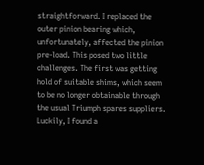straightforward. I replaced the outer pinion bearing which, unfortunately, affected the pinion pre-load. This posed two little challenges. The first was getting hold of suitable shims, which seem to be no longer obtainable through the usual Triumph spares suppliers. Luckily, I found a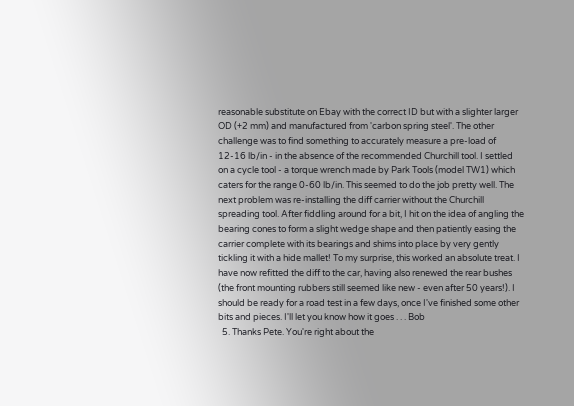reasonable substitute on Ebay with the correct ID but with a slighter larger OD (+2 mm) and manufactured from 'carbon spring steel'. The other challenge was to find something to accurately measure a pre-load of 12-16 lb/in - in the absence of the recommended Churchill tool. I settled on a cycle tool - a torque wrench made by Park Tools (model TW1) which caters for the range 0-60 lb/in. This seemed to do the job pretty well. The next problem was re-installing the diff carrier without the Churchill spreading tool. After fiddling around for a bit, I hit on the idea of angling the bearing cones to form a slight wedge shape and then patiently easing the carrier complete with its bearings and shims into place by very gently tickling it with a hide mallet! To my surprise, this worked an absolute treat. I have now refitted the diff to the car, having also renewed the rear bushes (the front mounting rubbers still seemed like new - even after 50 years!). I should be ready for a road test in a few days, once I've finished some other bits and pieces. I'll let you know how it goes . . . Bob
  5. Thanks Pete. You're right about the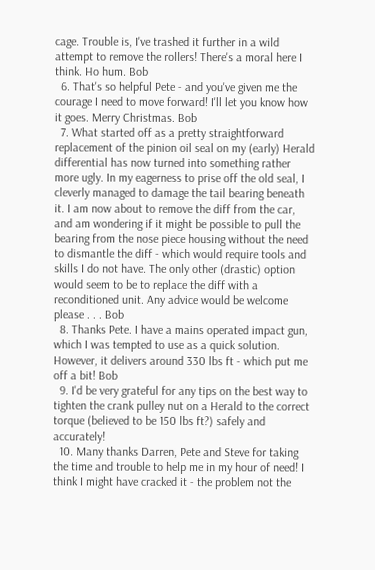cage. Trouble is, I've trashed it further in a wild attempt to remove the rollers! There's a moral here I think. Ho hum. Bob
  6. That's so helpful Pete - and you've given me the courage I need to move forward! I'll let you know how it goes. Merry Christmas. Bob
  7. What started off as a pretty straightforward replacement of the pinion oil seal on my (early) Herald differential has now turned into something rather more ugly. In my eagerness to prise off the old seal, I cleverly managed to damage the tail bearing beneath it. I am now about to remove the diff from the car, and am wondering if it might be possible to pull the bearing from the nose piece housing without the need to dismantle the diff - which would require tools and skills I do not have. The only other (drastic) option would seem to be to replace the diff with a reconditioned unit. Any advice would be welcome please . . . Bob
  8. Thanks Pete. I have a mains operated impact gun, which I was tempted to use as a quick solution. However, it delivers around 330 lbs ft - which put me off a bit! Bob
  9. I'd be very grateful for any tips on the best way to tighten the crank pulley nut on a Herald to the correct torque (believed to be 150 lbs ft?) safely and accurately!
  10. Many thanks Darren, Pete and Steve for taking the time and trouble to help me in my hour of need! I think I might have cracked it - the problem not the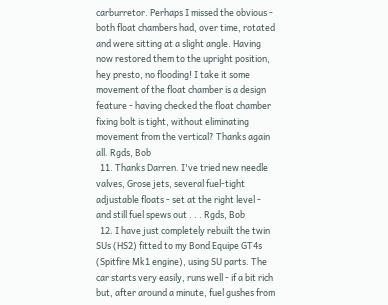carburretor. Perhaps I missed the obvious - both float chambers had, over time, rotated and were sitting at a slight angle. Having now restored them to the upright position, hey presto, no flooding! I take it some movement of the float chamber is a design feature - having checked the float chamber fixing bolt is tight, without eliminating movement from the vertical? Thanks again all. Rgds, Bob
  11. Thanks Darren. I've tried new needle valves, Grose jets, several fuel-tight adjustable floats - set at the right level - and still fuel spews out . . . Rgds, Bob
  12. I have just completely rebuilt the twin SUs (HS2) fitted to my Bond Equipe GT4s (Spitfire Mk1 engine), using SU parts. The car starts very easily, runs well - if a bit rich but, after around a minute, fuel gushes from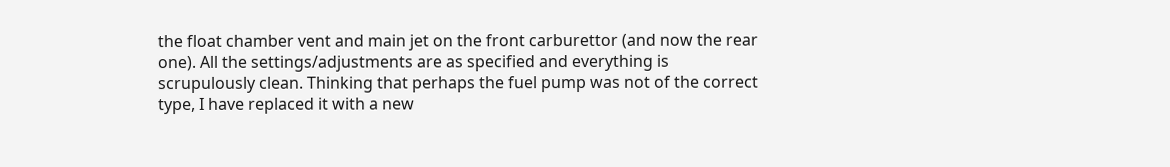the float chamber vent and main jet on the front carburettor (and now the rear one). All the settings/adjustments are as specified and everything is scrupulously clean. Thinking that perhaps the fuel pump was not of the correct type, I have replaced it with a new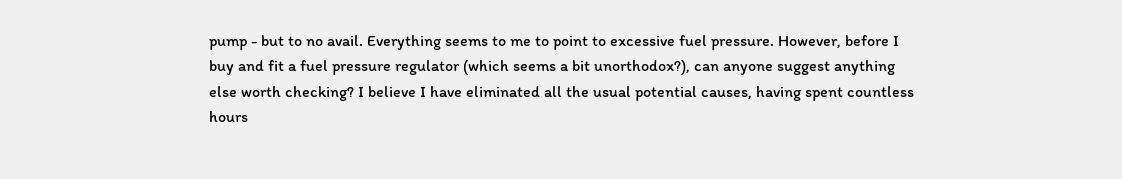pump - but to no avail. Everything seems to me to point to excessive fuel pressure. However, before I buy and fit a fuel pressure regulator (which seems a bit unorthodox?), can anyone suggest anything else worth checking? I believe I have eliminated all the usual potential causes, having spent countless hours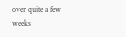over quite a few weeks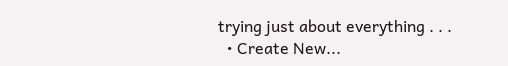trying just about everything . . .
  • Create New...